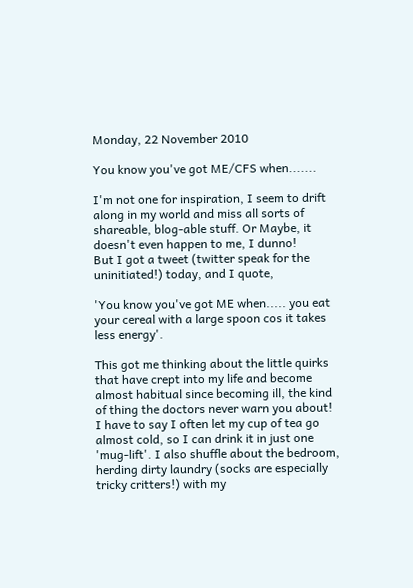Monday, 22 November 2010

You know you've got ME/CFS when.......

I'm not one for inspiration, I seem to drift along in my world and miss all sorts of shareable, blog-able stuff. Or Maybe, it doesn't even happen to me, I dunno!
But I got a tweet (twitter speak for the uninitiated!) today, and I quote,

'You know you've got ME when..... you eat your cereal with a large spoon cos it takes less energy'.

This got me thinking about the little quirks that have crept into my life and become almost habitual since becoming ill, the kind of thing the doctors never warn you about!
I have to say I often let my cup of tea go almost cold, so I can drink it in just one 'mug-lift'. I also shuffle about the bedroom, herding dirty laundry (socks are especially tricky critters!) with my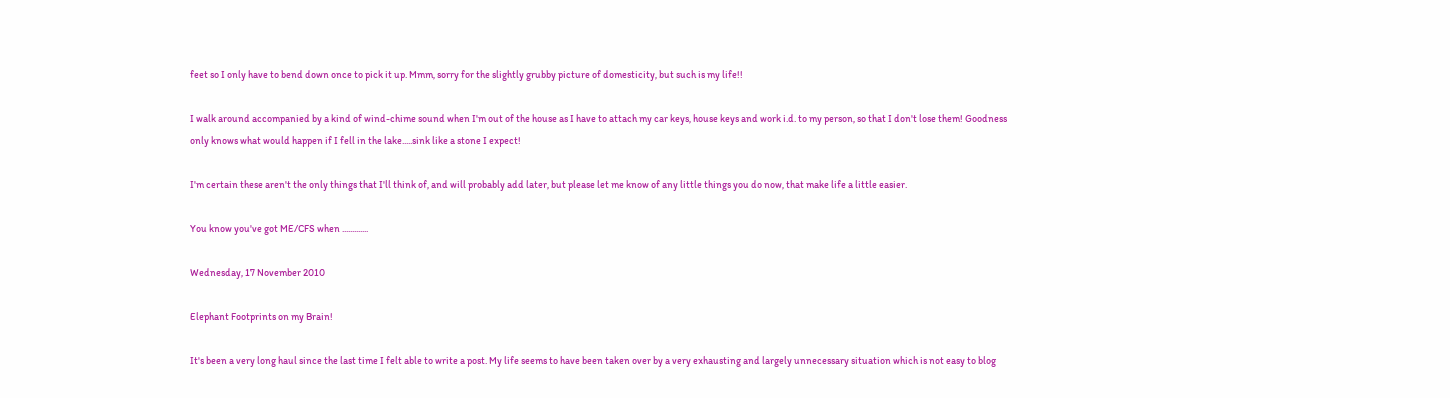feet so I only have to bend down once to pick it up. Mmm, sorry for the slightly grubby picture of domesticity, but such is my life!!

I walk around accompanied by a kind of wind-chime sound when I'm out of the house as I have to attach my car keys, house keys and work i.d. to my person, so that I don't lose them! Goodness only knows what would happen if I fell in the lake.....sink like a stone I expect!

I'm certain these aren't the only things that I'll think of, and will probably add later, but please let me know of any little things you do now, that make life a little easier.

You know you've got ME/CFS when .............

Wednesday, 17 November 2010

Elephant Footprints on my Brain!

It's been a very long haul since the last time I felt able to write a post. My life seems to have been taken over by a very exhausting and largely unnecessary situation which is not easy to blog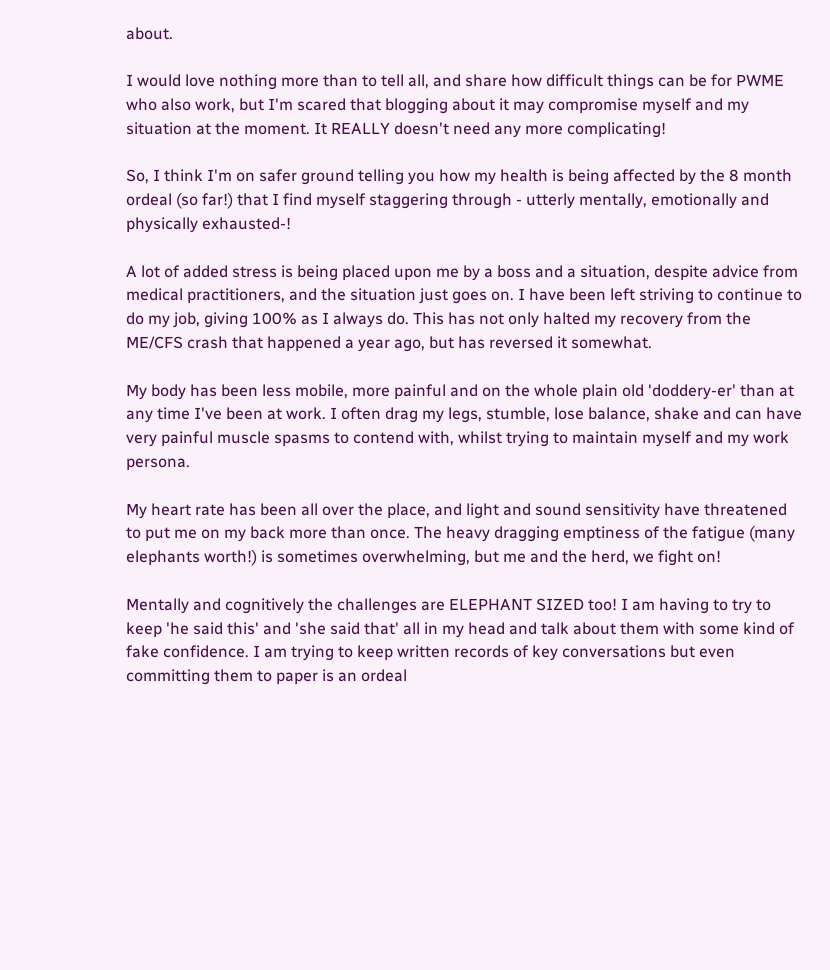about.

I would love nothing more than to tell all, and share how difficult things can be for PWME who also work, but I'm scared that blogging about it may compromise myself and my situation at the moment. It REALLY doesn't need any more complicating!

So, I think I'm on safer ground telling you how my health is being affected by the 8 month ordeal (so far!) that I find myself staggering through - utterly mentally, emotionally and physically exhausted-!

A lot of added stress is being placed upon me by a boss and a situation, despite advice from medical practitioners, and the situation just goes on. I have been left striving to continue to do my job, giving 100% as I always do. This has not only halted my recovery from the ME/CFS crash that happened a year ago, but has reversed it somewhat.

My body has been less mobile, more painful and on the whole plain old 'doddery-er' than at any time I've been at work. I often drag my legs, stumble, lose balance, shake and can have very painful muscle spasms to contend with, whilst trying to maintain myself and my work persona.

My heart rate has been all over the place, and light and sound sensitivity have threatened to put me on my back more than once. The heavy dragging emptiness of the fatigue (many elephants worth!) is sometimes overwhelming, but me and the herd, we fight on!

Mentally and cognitively the challenges are ELEPHANT SIZED too! I am having to try to keep 'he said this' and 'she said that' all in my head and talk about them with some kind of fake confidence. I am trying to keep written records of key conversations but even committing them to paper is an ordeal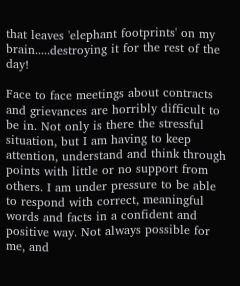that leaves 'elephant footprints' on my brain.....destroying it for the rest of the day!

Face to face meetings about contracts and grievances are horribly difficult to be in. Not only is there the stressful situation, but I am having to keep attention, understand and think through points with little or no support from others. I am under pressure to be able to respond with correct, meaningful words and facts in a confident and positive way. Not always possible for me, and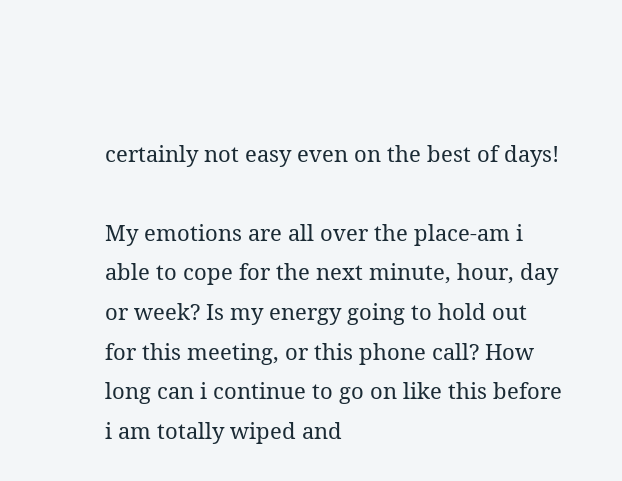certainly not easy even on the best of days!

My emotions are all over the place-am i able to cope for the next minute, hour, day or week? Is my energy going to hold out for this meeting, or this phone call? How long can i continue to go on like this before i am totally wiped and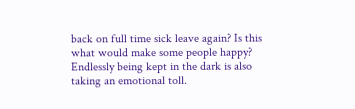back on full time sick leave again? Is this what would make some people happy? Endlessly being kept in the dark is also taking an emotional toll.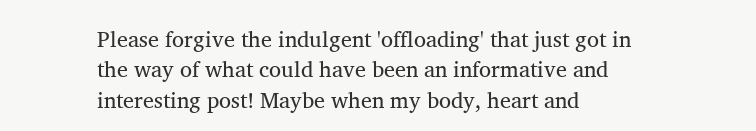Please forgive the indulgent 'offloading' that just got in the way of what could have been an informative and interesting post! Maybe when my body, heart and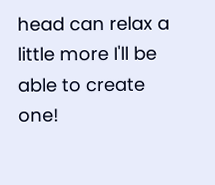head can relax a little more I'll be able to create one!